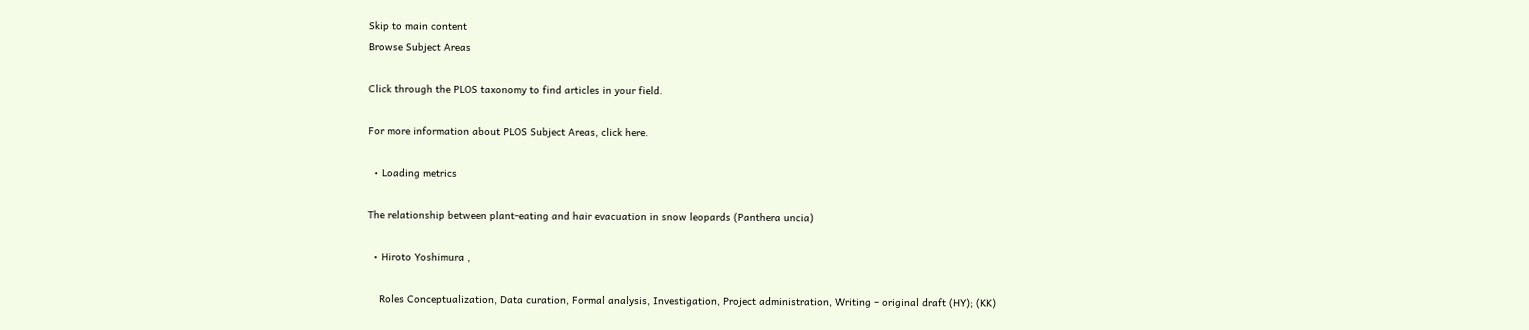Skip to main content
Browse Subject Areas

Click through the PLOS taxonomy to find articles in your field.

For more information about PLOS Subject Areas, click here.

  • Loading metrics

The relationship between plant-eating and hair evacuation in snow leopards (Panthera uncia)

  • Hiroto Yoshimura ,

    Roles Conceptualization, Data curation, Formal analysis, Investigation, Project administration, Writing – original draft (HY); (KK)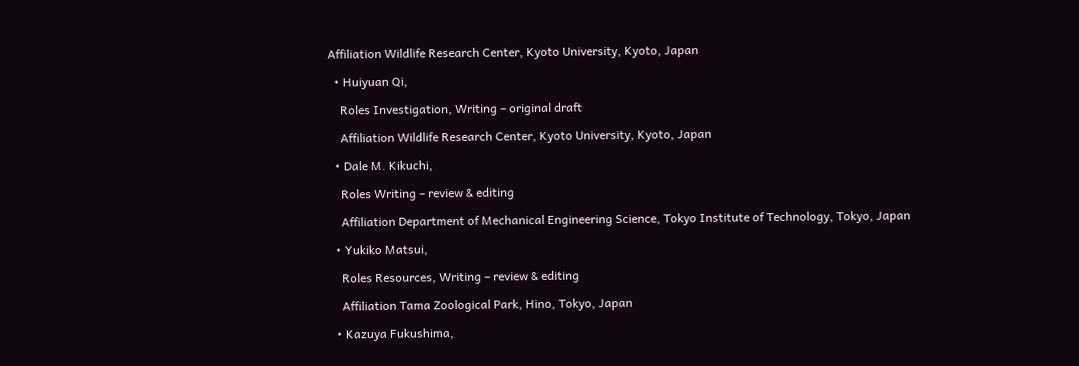Affiliation Wildlife Research Center, Kyoto University, Kyoto, Japan

  • Huiyuan Qi,

    Roles Investigation, Writing – original draft

    Affiliation Wildlife Research Center, Kyoto University, Kyoto, Japan

  • Dale M. Kikuchi,

    Roles Writing – review & editing

    Affiliation Department of Mechanical Engineering Science, Tokyo Institute of Technology, Tokyo, Japan

  • Yukiko Matsui,

    Roles Resources, Writing – review & editing

    Affiliation Tama Zoological Park, Hino, Tokyo, Japan

  • Kazuya Fukushima,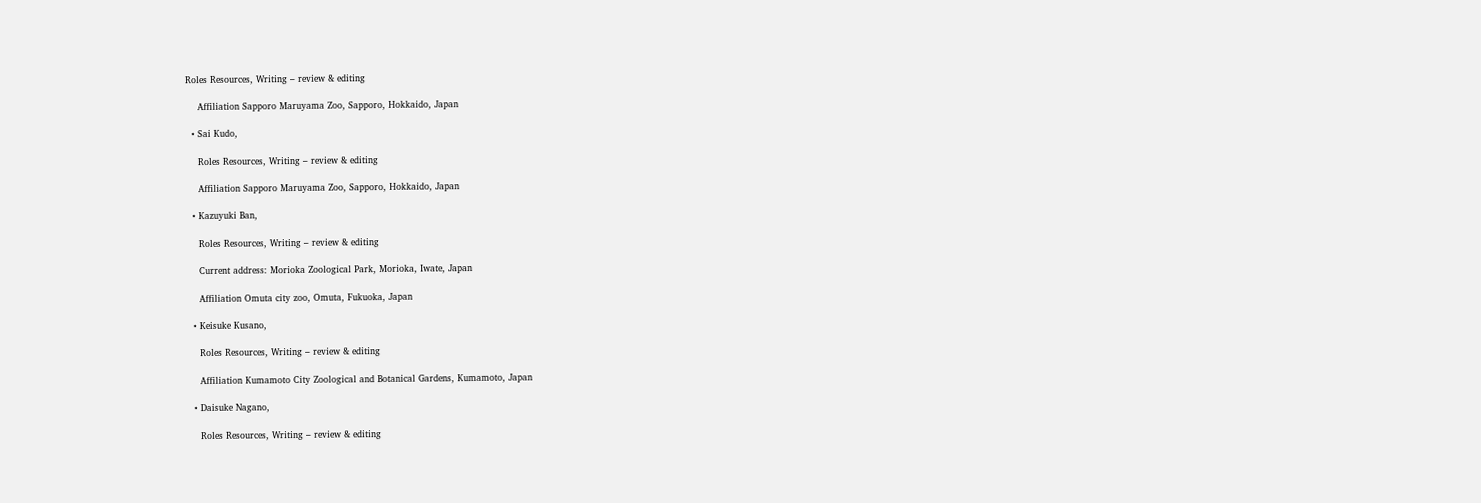Roles Resources, Writing – review & editing

    Affiliation Sapporo Maruyama Zoo, Sapporo, Hokkaido, Japan

  • Sai Kudo,

    Roles Resources, Writing – review & editing

    Affiliation Sapporo Maruyama Zoo, Sapporo, Hokkaido, Japan

  • Kazuyuki Ban,

    Roles Resources, Writing – review & editing

    Current address: Morioka Zoological Park, Morioka, Iwate, Japan

    Affiliation Omuta city zoo, Omuta, Fukuoka, Japan

  • Keisuke Kusano,

    Roles Resources, Writing – review & editing

    Affiliation Kumamoto City Zoological and Botanical Gardens, Kumamoto, Japan

  • Daisuke Nagano,

    Roles Resources, Writing – review & editing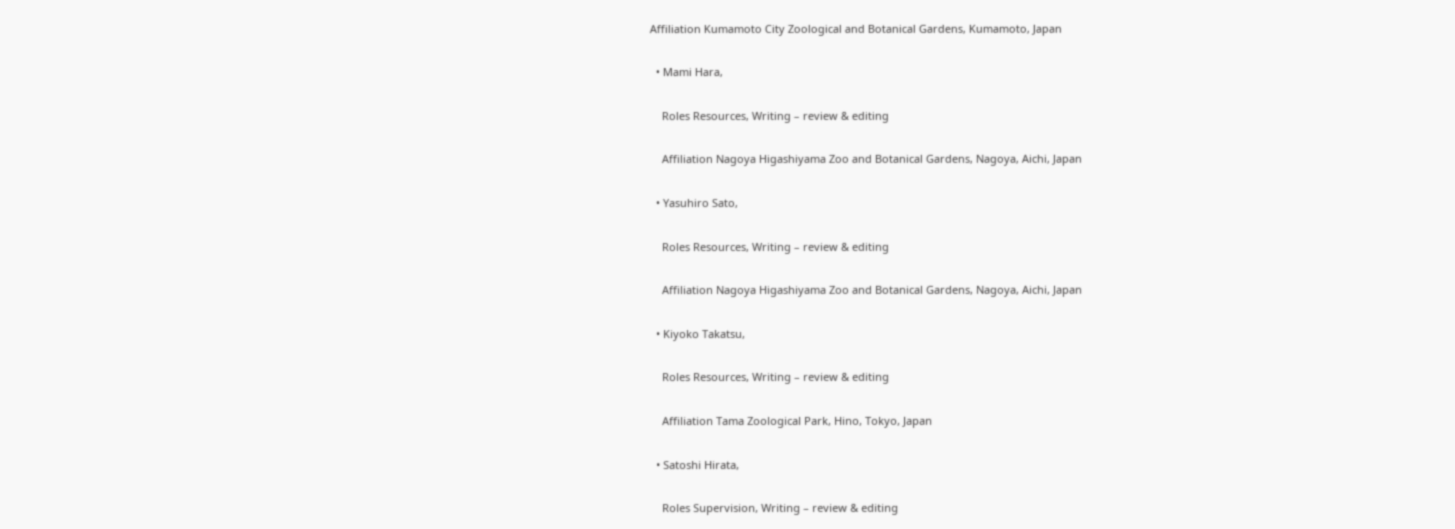Affiliation Kumamoto City Zoological and Botanical Gardens, Kumamoto, Japan

  • Mami Hara,

    Roles Resources, Writing – review & editing

    Affiliation Nagoya Higashiyama Zoo and Botanical Gardens, Nagoya, Aichi, Japan

  • Yasuhiro Sato,

    Roles Resources, Writing – review & editing

    Affiliation Nagoya Higashiyama Zoo and Botanical Gardens, Nagoya, Aichi, Japan

  • Kiyoko Takatsu,

    Roles Resources, Writing – review & editing

    Affiliation Tama Zoological Park, Hino, Tokyo, Japan

  • Satoshi Hirata,

    Roles Supervision, Writing – review & editing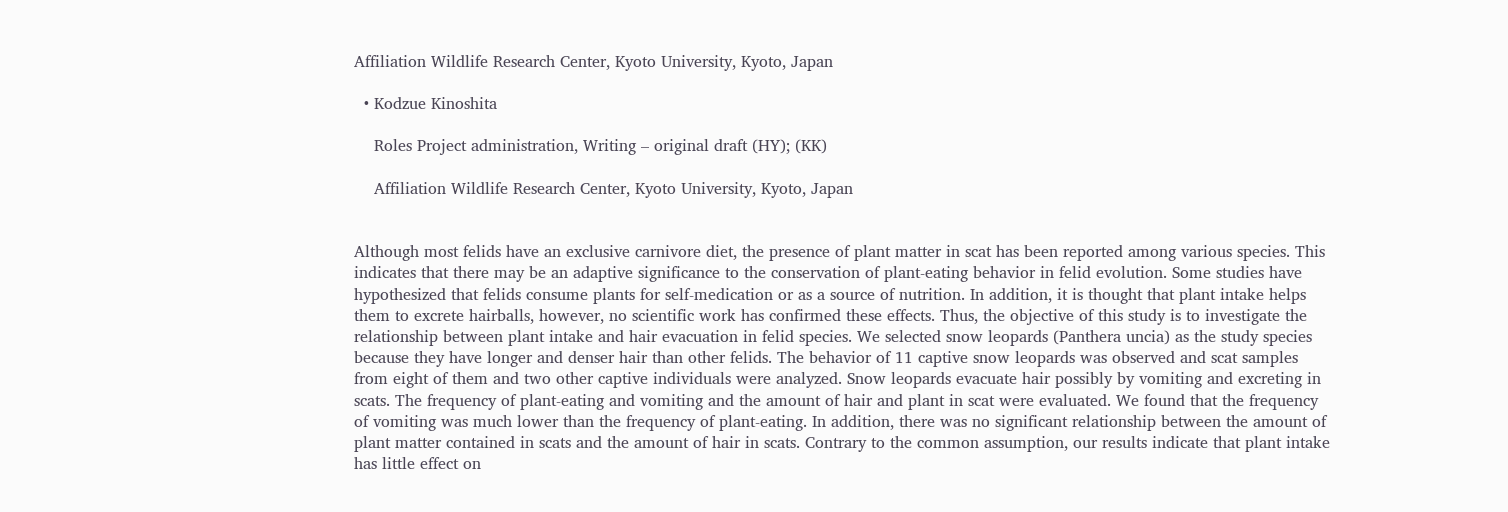Affiliation Wildlife Research Center, Kyoto University, Kyoto, Japan

  • Kodzue Kinoshita

    Roles Project administration, Writing – original draft (HY); (KK)

    Affiliation Wildlife Research Center, Kyoto University, Kyoto, Japan


Although most felids have an exclusive carnivore diet, the presence of plant matter in scat has been reported among various species. This indicates that there may be an adaptive significance to the conservation of plant-eating behavior in felid evolution. Some studies have hypothesized that felids consume plants for self-medication or as a source of nutrition. In addition, it is thought that plant intake helps them to excrete hairballs, however, no scientific work has confirmed these effects. Thus, the objective of this study is to investigate the relationship between plant intake and hair evacuation in felid species. We selected snow leopards (Panthera uncia) as the study species because they have longer and denser hair than other felids. The behavior of 11 captive snow leopards was observed and scat samples from eight of them and two other captive individuals were analyzed. Snow leopards evacuate hair possibly by vomiting and excreting in scats. The frequency of plant-eating and vomiting and the amount of hair and plant in scat were evaluated. We found that the frequency of vomiting was much lower than the frequency of plant-eating. In addition, there was no significant relationship between the amount of plant matter contained in scats and the amount of hair in scats. Contrary to the common assumption, our results indicate that plant intake has little effect on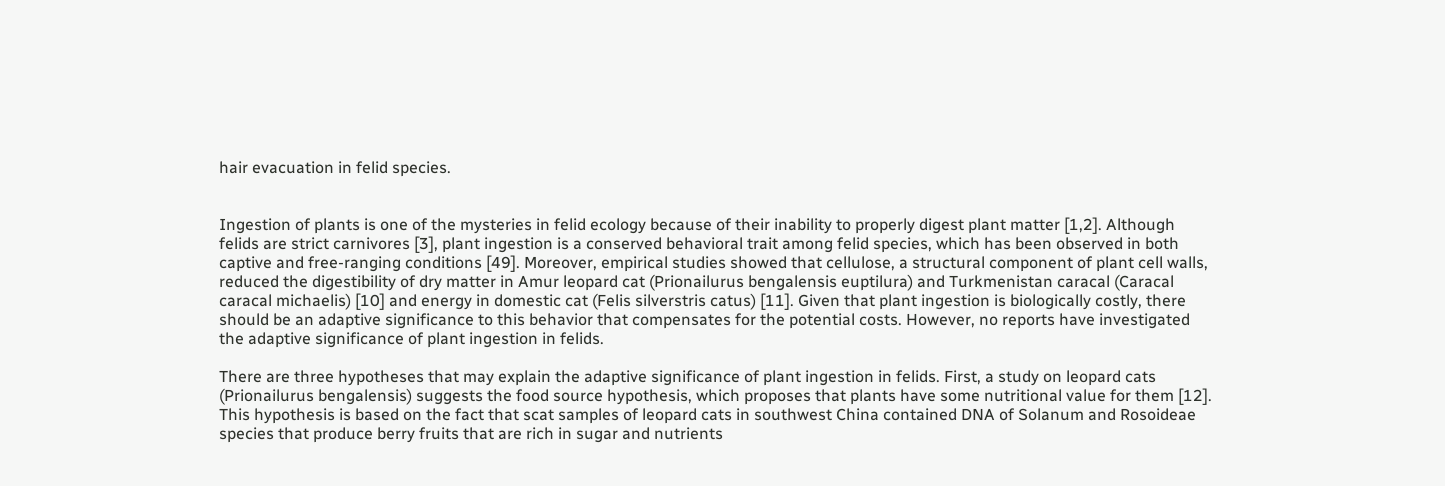hair evacuation in felid species.


Ingestion of plants is one of the mysteries in felid ecology because of their inability to properly digest plant matter [1,2]. Although felids are strict carnivores [3], plant ingestion is a conserved behavioral trait among felid species, which has been observed in both captive and free-ranging conditions [49]. Moreover, empirical studies showed that cellulose, a structural component of plant cell walls, reduced the digestibility of dry matter in Amur leopard cat (Prionailurus bengalensis euptilura) and Turkmenistan caracal (Caracal caracal michaelis) [10] and energy in domestic cat (Felis silverstris catus) [11]. Given that plant ingestion is biologically costly, there should be an adaptive significance to this behavior that compensates for the potential costs. However, no reports have investigated the adaptive significance of plant ingestion in felids.

There are three hypotheses that may explain the adaptive significance of plant ingestion in felids. First, a study on leopard cats (Prionailurus bengalensis) suggests the food source hypothesis, which proposes that plants have some nutritional value for them [12]. This hypothesis is based on the fact that scat samples of leopard cats in southwest China contained DNA of Solanum and Rosoideae species that produce berry fruits that are rich in sugar and nutrients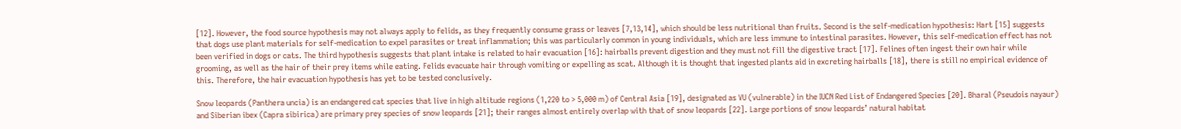[12]. However, the food source hypothesis may not always apply to felids, as they frequently consume grass or leaves [7,13,14], which should be less nutritional than fruits. Second is the self-medication hypothesis: Hart [15] suggests that dogs use plant materials for self-medication to expel parasites or treat inflammation; this was particularly common in young individuals, which are less immune to intestinal parasites. However, this self-medication effect has not been verified in dogs or cats. The third hypothesis suggests that plant intake is related to hair evacuation [16]: hairballs prevent digestion and they must not fill the digestive tract [17]. Felines often ingest their own hair while grooming, as well as the hair of their prey items while eating. Felids evacuate hair through vomiting or expelling as scat. Although it is thought that ingested plants aid in excreting hairballs [18], there is still no empirical evidence of this. Therefore, the hair evacuation hypothesis has yet to be tested conclusively.

Snow leopards (Panthera uncia) is an endangered cat species that live in high altitude regions (1,220 to > 5,000 m) of Central Asia [19], designated as VU (vulnerable) in the IUCN Red List of Endangered Species [20]. Bharal (Pseudois nayaur) and Siberian ibex (Capra sibirica) are primary prey species of snow leopards [21]; their ranges almost entirely overlap with that of snow leopards [22]. Large portions of snow leopards’ natural habitat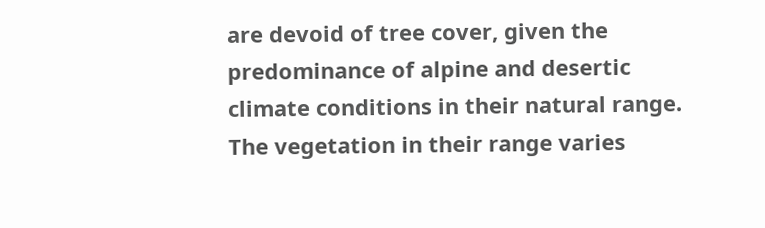are devoid of tree cover, given the predominance of alpine and desertic climate conditions in their natural range. The vegetation in their range varies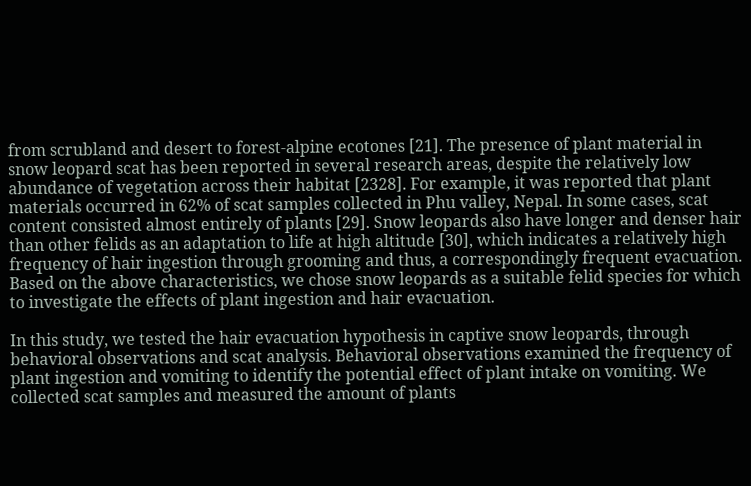from scrubland and desert to forest-alpine ecotones [21]. The presence of plant material in snow leopard scat has been reported in several research areas, despite the relatively low abundance of vegetation across their habitat [2328]. For example, it was reported that plant materials occurred in 62% of scat samples collected in Phu valley, Nepal. In some cases, scat content consisted almost entirely of plants [29]. Snow leopards also have longer and denser hair than other felids as an adaptation to life at high altitude [30], which indicates a relatively high frequency of hair ingestion through grooming and thus, a correspondingly frequent evacuation. Based on the above characteristics, we chose snow leopards as a suitable felid species for which to investigate the effects of plant ingestion and hair evacuation.

In this study, we tested the hair evacuation hypothesis in captive snow leopards, through behavioral observations and scat analysis. Behavioral observations examined the frequency of plant ingestion and vomiting to identify the potential effect of plant intake on vomiting. We collected scat samples and measured the amount of plants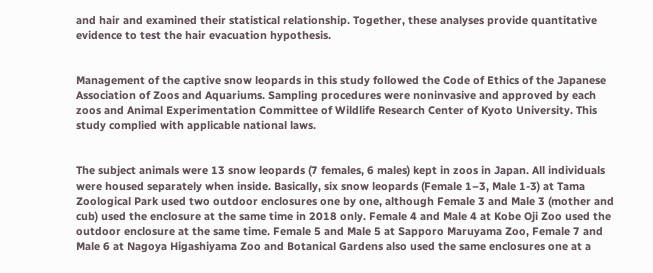and hair and examined their statistical relationship. Together, these analyses provide quantitative evidence to test the hair evacuation hypothesis.


Management of the captive snow leopards in this study followed the Code of Ethics of the Japanese Association of Zoos and Aquariums. Sampling procedures were noninvasive and approved by each zoos and Animal Experimentation Committee of Wildlife Research Center of Kyoto University. This study complied with applicable national laws.


The subject animals were 13 snow leopards (7 females, 6 males) kept in zoos in Japan. All individuals were housed separately when inside. Basically, six snow leopards (Female 1–3, Male 1-3) at Tama Zoological Park used two outdoor enclosures one by one, although Female 3 and Male 3 (mother and cub) used the enclosure at the same time in 2018 only. Female 4 and Male 4 at Kobe Oji Zoo used the outdoor enclosure at the same time. Female 5 and Male 5 at Sapporo Maruyama Zoo, Female 7 and Male 6 at Nagoya Higashiyama Zoo and Botanical Gardens also used the same enclosures one at a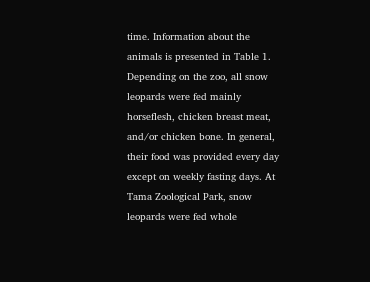time. Information about the animals is presented in Table 1. Depending on the zoo, all snow leopards were fed mainly horseflesh, chicken breast meat, and/or chicken bone. In general, their food was provided every day except on weekly fasting days. At Tama Zoological Park, snow leopards were fed whole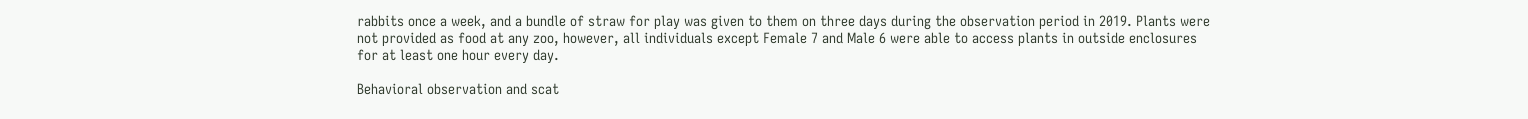rabbits once a week, and a bundle of straw for play was given to them on three days during the observation period in 2019. Plants were not provided as food at any zoo, however, all individuals except Female 7 and Male 6 were able to access plants in outside enclosures for at least one hour every day.

Behavioral observation and scat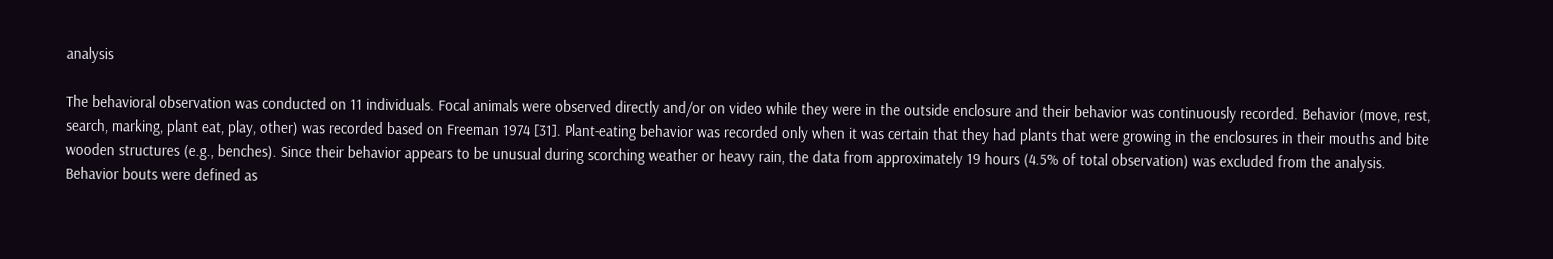analysis

The behavioral observation was conducted on 11 individuals. Focal animals were observed directly and/or on video while they were in the outside enclosure and their behavior was continuously recorded. Behavior (move, rest, search, marking, plant eat, play, other) was recorded based on Freeman 1974 [31]. Plant-eating behavior was recorded only when it was certain that they had plants that were growing in the enclosures in their mouths and bite wooden structures (e.g., benches). Since their behavior appears to be unusual during scorching weather or heavy rain, the data from approximately 19 hours (4.5% of total observation) was excluded from the analysis. Behavior bouts were defined as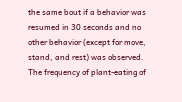the same bout if a behavior was resumed in 30 seconds and no other behavior (except for move, stand, and rest) was observed. The frequency of plant-eating of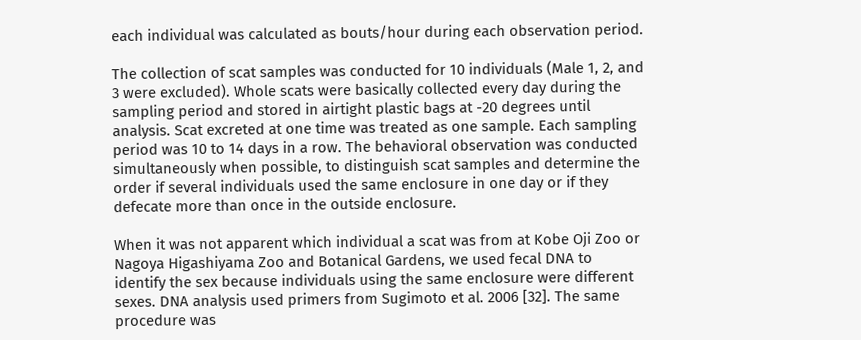each individual was calculated as bouts/hour during each observation period.

The collection of scat samples was conducted for 10 individuals (Male 1, 2, and 3 were excluded). Whole scats were basically collected every day during the sampling period and stored in airtight plastic bags at -20 degrees until analysis. Scat excreted at one time was treated as one sample. Each sampling period was 10 to 14 days in a row. The behavioral observation was conducted simultaneously when possible, to distinguish scat samples and determine the order if several individuals used the same enclosure in one day or if they defecate more than once in the outside enclosure.

When it was not apparent which individual a scat was from at Kobe Oji Zoo or Nagoya Higashiyama Zoo and Botanical Gardens, we used fecal DNA to identify the sex because individuals using the same enclosure were different sexes. DNA analysis used primers from Sugimoto et al. 2006 [32]. The same procedure was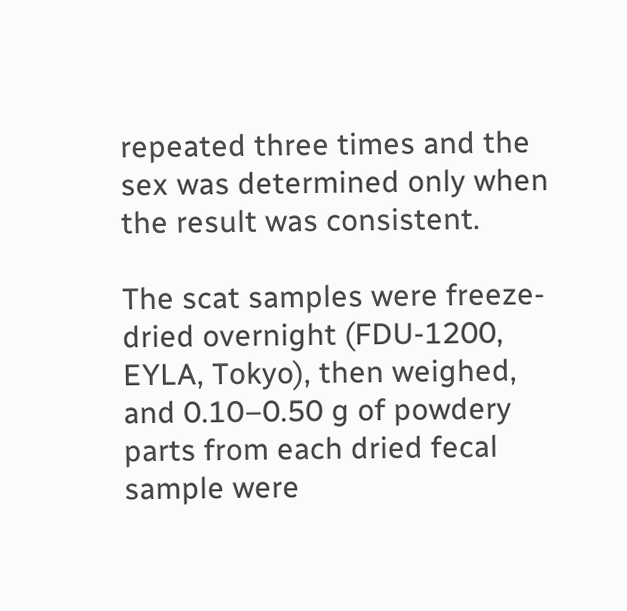repeated three times and the sex was determined only when the result was consistent.

The scat samples were freeze-dried overnight (FDU-1200, EYLA, Tokyo), then weighed, and 0.10–0.50 g of powdery parts from each dried fecal sample were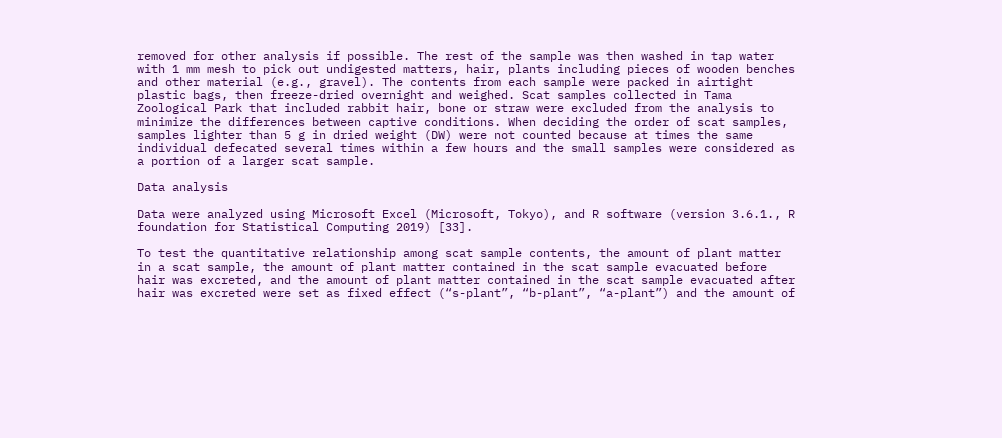removed for other analysis if possible. The rest of the sample was then washed in tap water with 1 mm mesh to pick out undigested matters, hair, plants including pieces of wooden benches and other material (e.g., gravel). The contents from each sample were packed in airtight plastic bags, then freeze-dried overnight and weighed. Scat samples collected in Tama Zoological Park that included rabbit hair, bone or straw were excluded from the analysis to minimize the differences between captive conditions. When deciding the order of scat samples, samples lighter than 5 g in dried weight (DW) were not counted because at times the same individual defecated several times within a few hours and the small samples were considered as a portion of a larger scat sample.

Data analysis

Data were analyzed using Microsoft Excel (Microsoft, Tokyo), and R software (version 3.6.1., R foundation for Statistical Computing 2019) [33].

To test the quantitative relationship among scat sample contents, the amount of plant matter in a scat sample, the amount of plant matter contained in the scat sample evacuated before hair was excreted, and the amount of plant matter contained in the scat sample evacuated after hair was excreted were set as fixed effect (“s-plant”, “b-plant”, “a-plant”) and the amount of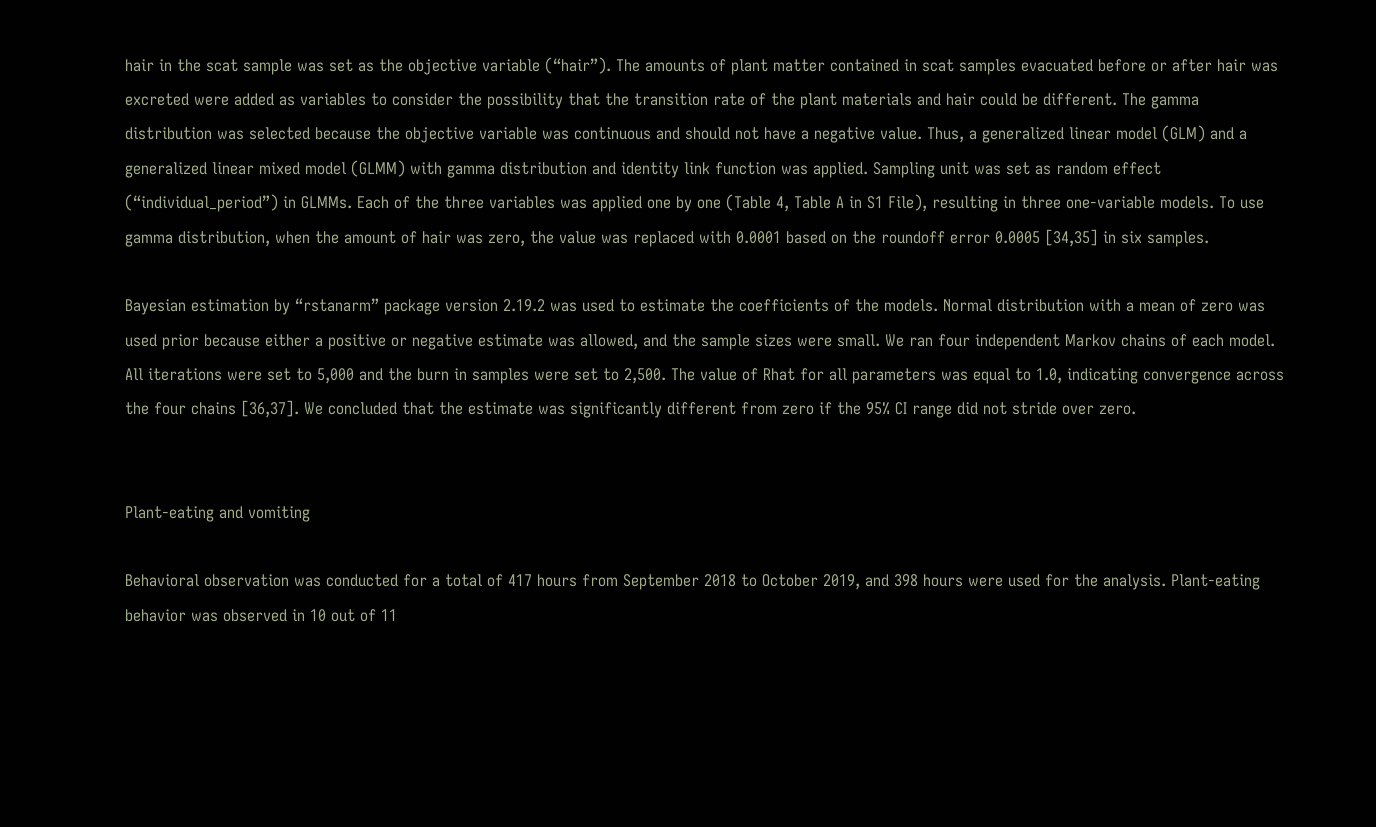hair in the scat sample was set as the objective variable (“hair”). The amounts of plant matter contained in scat samples evacuated before or after hair was excreted were added as variables to consider the possibility that the transition rate of the plant materials and hair could be different. The gamma distribution was selected because the objective variable was continuous and should not have a negative value. Thus, a generalized linear model (GLM) and a generalized linear mixed model (GLMM) with gamma distribution and identity link function was applied. Sampling unit was set as random effect (“individual_period”) in GLMMs. Each of the three variables was applied one by one (Table 4, Table A in S1 File), resulting in three one-variable models. To use gamma distribution, when the amount of hair was zero, the value was replaced with 0.0001 based on the roundoff error 0.0005 [34,35] in six samples.

Bayesian estimation by “rstanarm” package version 2.19.2 was used to estimate the coefficients of the models. Normal distribution with a mean of zero was used prior because either a positive or negative estimate was allowed, and the sample sizes were small. We ran four independent Markov chains of each model. All iterations were set to 5,000 and the burn in samples were set to 2,500. The value of Rhat for all parameters was equal to 1.0, indicating convergence across the four chains [36,37]. We concluded that the estimate was significantly different from zero if the 95% CI range did not stride over zero.


Plant-eating and vomiting

Behavioral observation was conducted for a total of 417 hours from September 2018 to October 2019, and 398 hours were used for the analysis. Plant-eating behavior was observed in 10 out of 11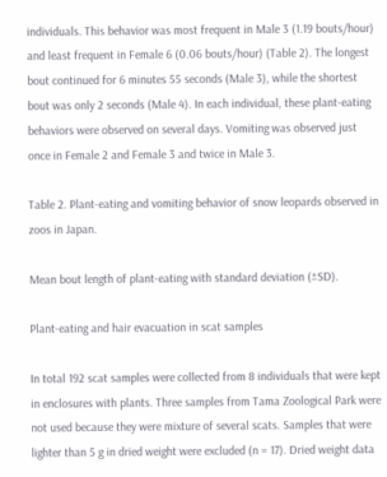individuals. This behavior was most frequent in Male 3 (1.19 bouts/hour) and least frequent in Female 6 (0.06 bouts/hour) (Table 2). The longest bout continued for 6 minutes 55 seconds (Male 3), while the shortest bout was only 2 seconds (Male 4). In each individual, these plant-eating behaviors were observed on several days. Vomiting was observed just once in Female 2 and Female 3 and twice in Male 3.

Table 2. Plant-eating and vomiting behavior of snow leopards observed in zoos in Japan.

Mean bout length of plant-eating with standard deviation (±SD).

Plant-eating and hair evacuation in scat samples

In total 192 scat samples were collected from 8 individuals that were kept in enclosures with plants. Three samples from Tama Zoological Park were not used because they were mixture of several scats. Samples that were lighter than 5 g in dried weight were excluded (n = 17). Dried weight data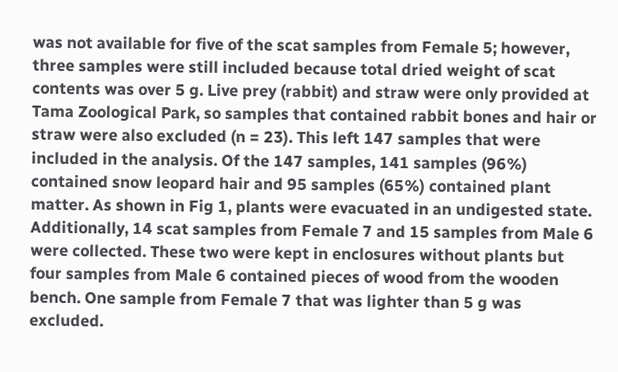was not available for five of the scat samples from Female 5; however, three samples were still included because total dried weight of scat contents was over 5 g. Live prey (rabbit) and straw were only provided at Tama Zoological Park, so samples that contained rabbit bones and hair or straw were also excluded (n = 23). This left 147 samples that were included in the analysis. Of the 147 samples, 141 samples (96%) contained snow leopard hair and 95 samples (65%) contained plant matter. As shown in Fig 1, plants were evacuated in an undigested state. Additionally, 14 scat samples from Female 7 and 15 samples from Male 6 were collected. These two were kept in enclosures without plants but four samples from Male 6 contained pieces of wood from the wooden bench. One sample from Female 7 that was lighter than 5 g was excluded.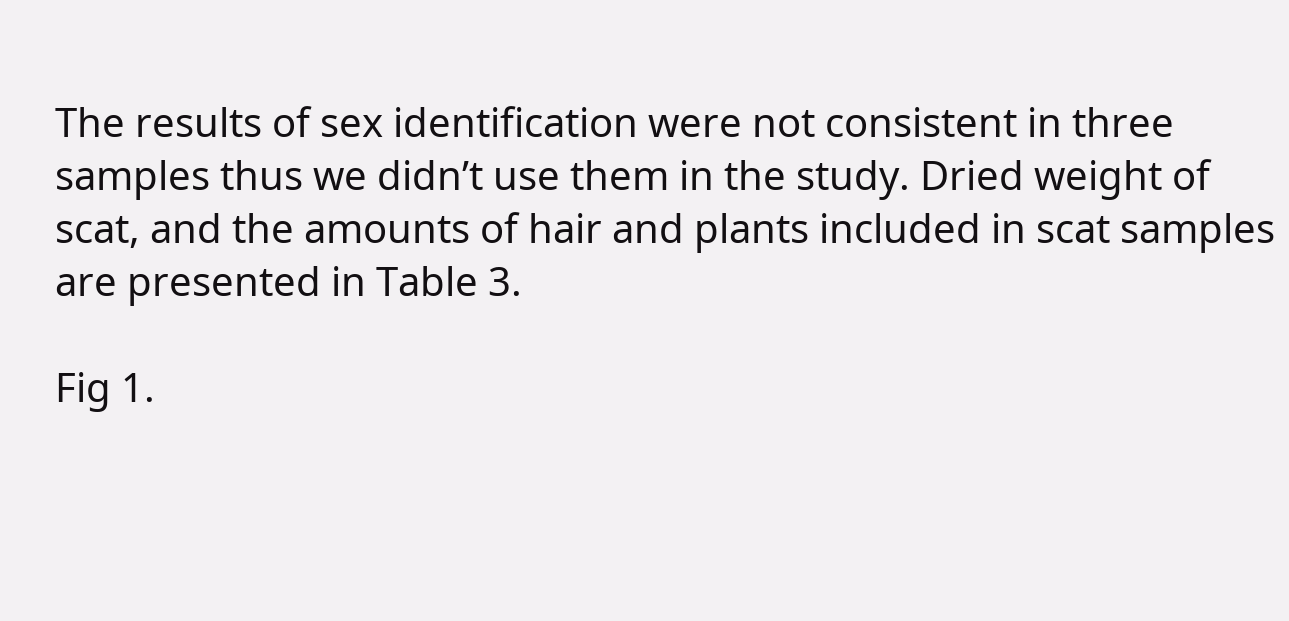The results of sex identification were not consistent in three samples thus we didn’t use them in the study. Dried weight of scat, and the amounts of hair and plants included in scat samples are presented in Table 3.

Fig 1.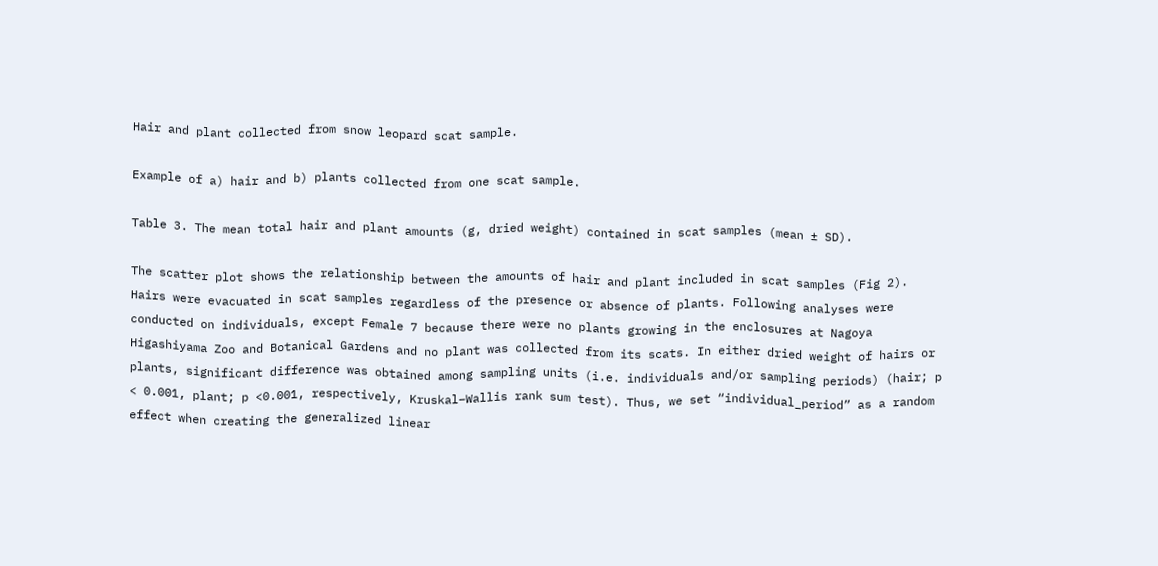Hair and plant collected from snow leopard scat sample.

Example of a) hair and b) plants collected from one scat sample.

Table 3. The mean total hair and plant amounts (g, dried weight) contained in scat samples (mean ± SD).

The scatter plot shows the relationship between the amounts of hair and plant included in scat samples (Fig 2). Hairs were evacuated in scat samples regardless of the presence or absence of plants. Following analyses were conducted on individuals, except Female 7 because there were no plants growing in the enclosures at Nagoya Higashiyama Zoo and Botanical Gardens and no plant was collected from its scats. In either dried weight of hairs or plants, significant difference was obtained among sampling units (i.e. individuals and/or sampling periods) (hair; p < 0.001, plant; p <0.001, respectively, Kruskal–Wallis rank sum test). Thus, we set “individual_period” as a random effect when creating the generalized linear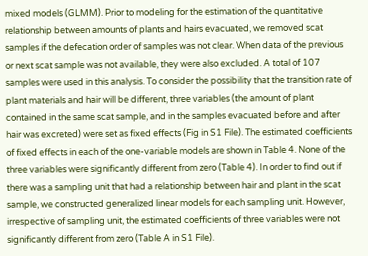mixed models (GLMM). Prior to modeling for the estimation of the quantitative relationship between amounts of plants and hairs evacuated, we removed scat samples if the defecation order of samples was not clear. When data of the previous or next scat sample was not available, they were also excluded. A total of 107 samples were used in this analysis. To consider the possibility that the transition rate of plant materials and hair will be different, three variables (the amount of plant contained in the same scat sample, and in the samples evacuated before and after hair was excreted) were set as fixed effects (Fig in S1 File). The estimated coefficients of fixed effects in each of the one-variable models are shown in Table 4. None of the three variables were significantly different from zero (Table 4). In order to find out if there was a sampling unit that had a relationship between hair and plant in the scat sample, we constructed generalized linear models for each sampling unit. However, irrespective of sampling unit, the estimated coefficients of three variables were not significantly different from zero (Table A in S1 File).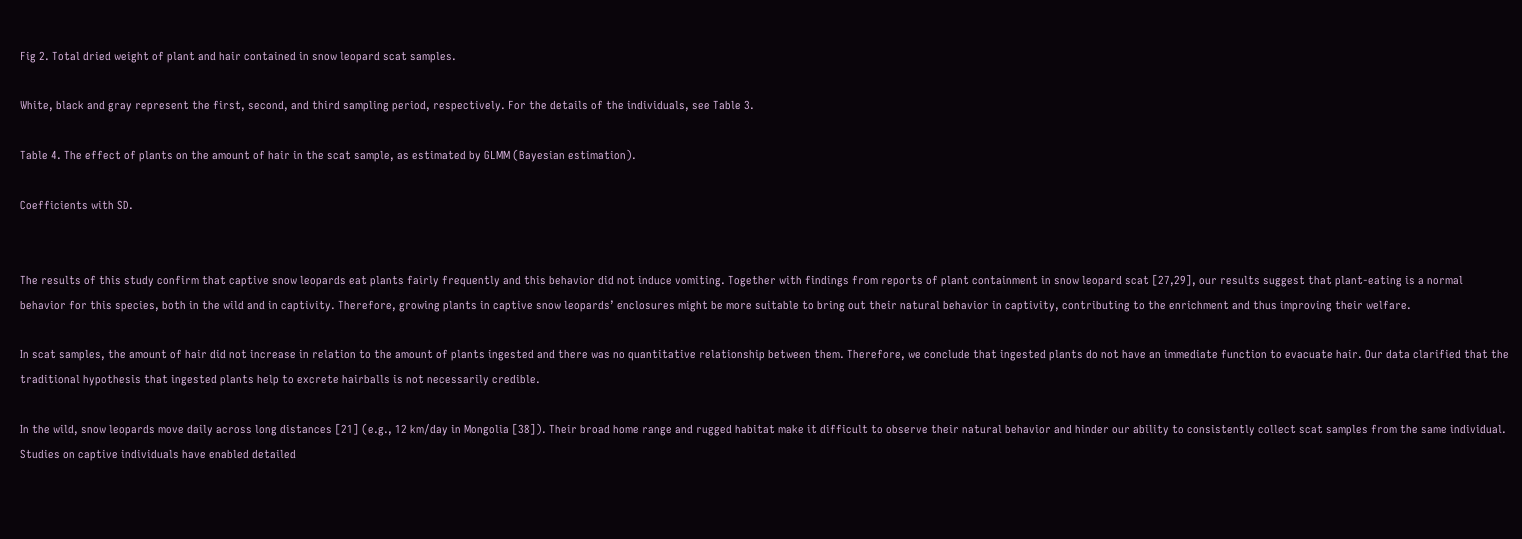Fig 2. Total dried weight of plant and hair contained in snow leopard scat samples.

White, black and gray represent the first, second, and third sampling period, respectively. For the details of the individuals, see Table 3.

Table 4. The effect of plants on the amount of hair in the scat sample, as estimated by GLMM (Bayesian estimation).

Coefficients with SD.


The results of this study confirm that captive snow leopards eat plants fairly frequently and this behavior did not induce vomiting. Together with findings from reports of plant containment in snow leopard scat [27,29], our results suggest that plant-eating is a normal behavior for this species, both in the wild and in captivity. Therefore, growing plants in captive snow leopards’ enclosures might be more suitable to bring out their natural behavior in captivity, contributing to the enrichment and thus improving their welfare.

In scat samples, the amount of hair did not increase in relation to the amount of plants ingested and there was no quantitative relationship between them. Therefore, we conclude that ingested plants do not have an immediate function to evacuate hair. Our data clarified that the traditional hypothesis that ingested plants help to excrete hairballs is not necessarily credible.

In the wild, snow leopards move daily across long distances [21] (e.g., 12 km/day in Mongolia [38]). Their broad home range and rugged habitat make it difficult to observe their natural behavior and hinder our ability to consistently collect scat samples from the same individual. Studies on captive individuals have enabled detailed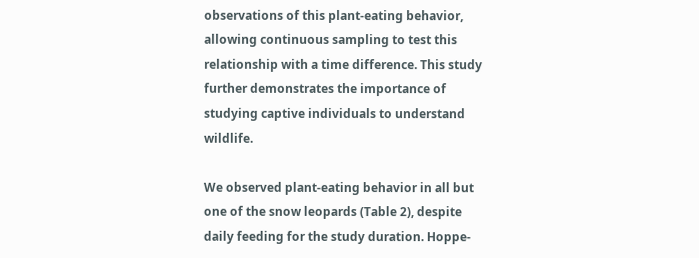observations of this plant-eating behavior, allowing continuous sampling to test this relationship with a time difference. This study further demonstrates the importance of studying captive individuals to understand wildlife.

We observed plant-eating behavior in all but one of the snow leopards (Table 2), despite daily feeding for the study duration. Hoppe-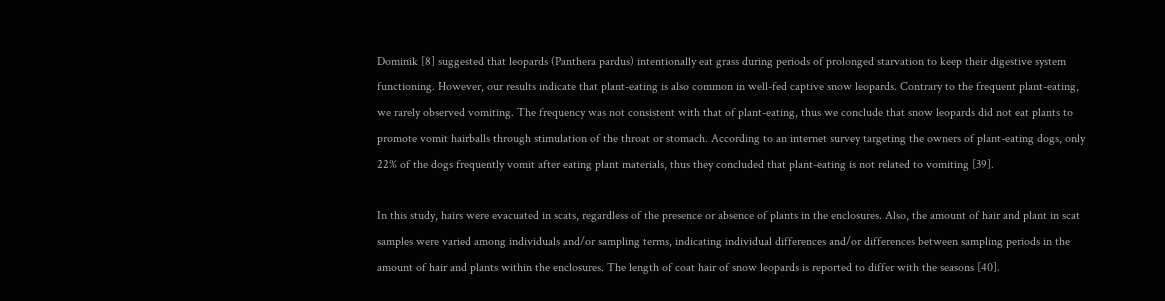Dominik [8] suggested that leopards (Panthera pardus) intentionally eat grass during periods of prolonged starvation to keep their digestive system functioning. However, our results indicate that plant-eating is also common in well-fed captive snow leopards. Contrary to the frequent plant-eating, we rarely observed vomiting. The frequency was not consistent with that of plant-eating, thus we conclude that snow leopards did not eat plants to promote vomit hairballs through stimulation of the throat or stomach. According to an internet survey targeting the owners of plant-eating dogs, only 22% of the dogs frequently vomit after eating plant materials, thus they concluded that plant-eating is not related to vomiting [39].

In this study, hairs were evacuated in scats, regardless of the presence or absence of plants in the enclosures. Also, the amount of hair and plant in scat samples were varied among individuals and/or sampling terms, indicating individual differences and/or differences between sampling periods in the amount of hair and plants within the enclosures. The length of coat hair of snow leopards is reported to differ with the seasons [40].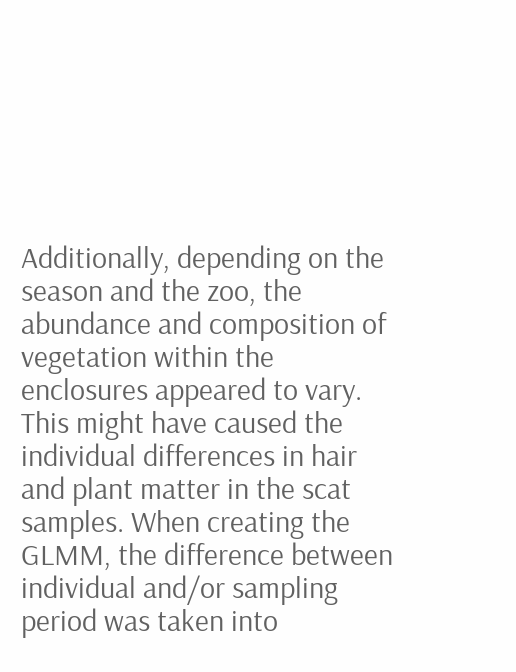Additionally, depending on the season and the zoo, the abundance and composition of vegetation within the enclosures appeared to vary. This might have caused the individual differences in hair and plant matter in the scat samples. When creating the GLMM, the difference between individual and/or sampling period was taken into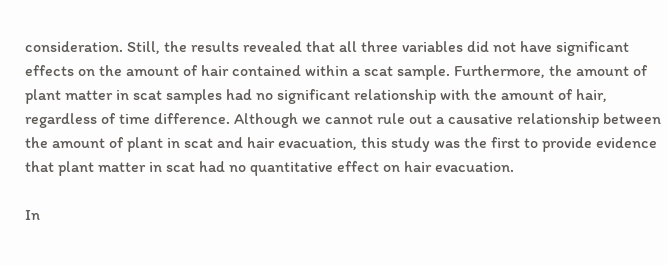consideration. Still, the results revealed that all three variables did not have significant effects on the amount of hair contained within a scat sample. Furthermore, the amount of plant matter in scat samples had no significant relationship with the amount of hair, regardless of time difference. Although we cannot rule out a causative relationship between the amount of plant in scat and hair evacuation, this study was the first to provide evidence that plant matter in scat had no quantitative effect on hair evacuation.

In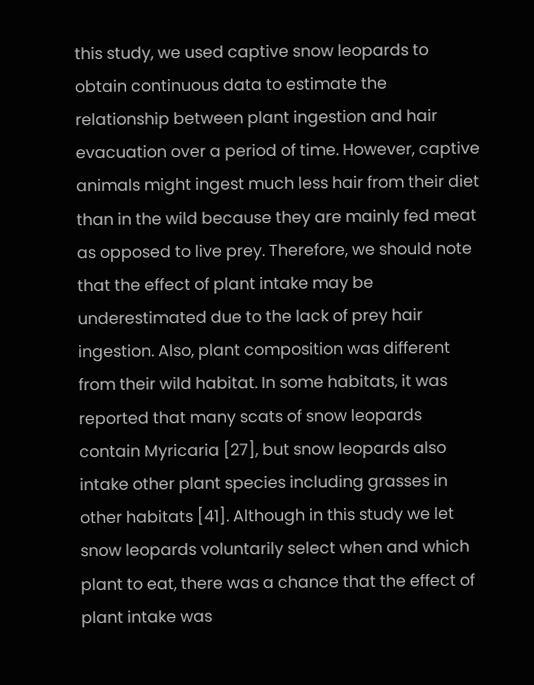this study, we used captive snow leopards to obtain continuous data to estimate the relationship between plant ingestion and hair evacuation over a period of time. However, captive animals might ingest much less hair from their diet than in the wild because they are mainly fed meat as opposed to live prey. Therefore, we should note that the effect of plant intake may be underestimated due to the lack of prey hair ingestion. Also, plant composition was different from their wild habitat. In some habitats, it was reported that many scats of snow leopards contain Myricaria [27], but snow leopards also intake other plant species including grasses in other habitats [41]. Although in this study we let snow leopards voluntarily select when and which plant to eat, there was a chance that the effect of plant intake was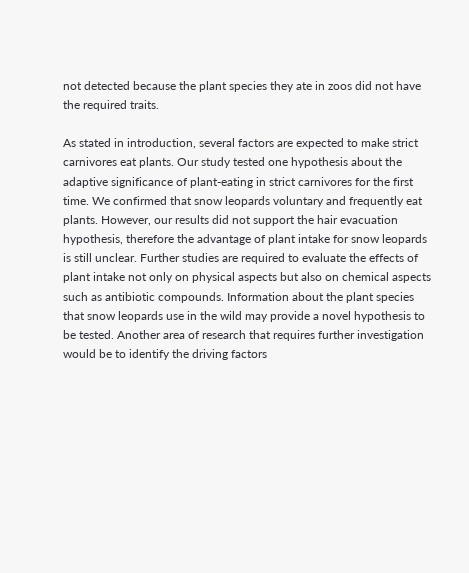not detected because the plant species they ate in zoos did not have the required traits.

As stated in introduction, several factors are expected to make strict carnivores eat plants. Our study tested one hypothesis about the adaptive significance of plant-eating in strict carnivores for the first time. We confirmed that snow leopards voluntary and frequently eat plants. However, our results did not support the hair evacuation hypothesis, therefore the advantage of plant intake for snow leopards is still unclear. Further studies are required to evaluate the effects of plant intake not only on physical aspects but also on chemical aspects such as antibiotic compounds. Information about the plant species that snow leopards use in the wild may provide a novel hypothesis to be tested. Another area of research that requires further investigation would be to identify the driving factors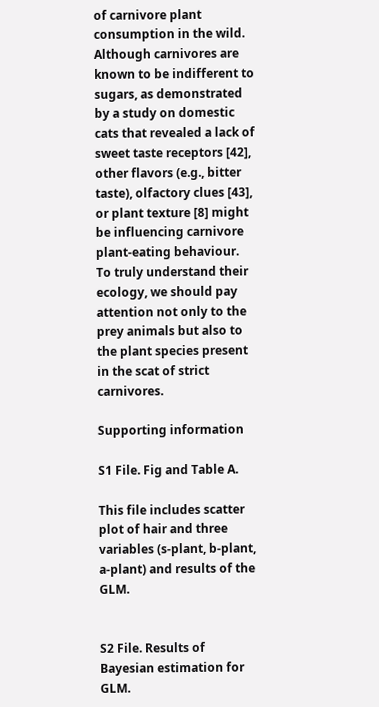of carnivore plant consumption in the wild. Although carnivores are known to be indifferent to sugars, as demonstrated by a study on domestic cats that revealed a lack of sweet taste receptors [42], other flavors (e.g., bitter taste), olfactory clues [43], or plant texture [8] might be influencing carnivore plant-eating behaviour. To truly understand their ecology, we should pay attention not only to the prey animals but also to the plant species present in the scat of strict carnivores.

Supporting information

S1 File. Fig and Table A.

This file includes scatter plot of hair and three variables (s-plant, b-plant, a-plant) and results of the GLM.


S2 File. Results of Bayesian estimation for GLM.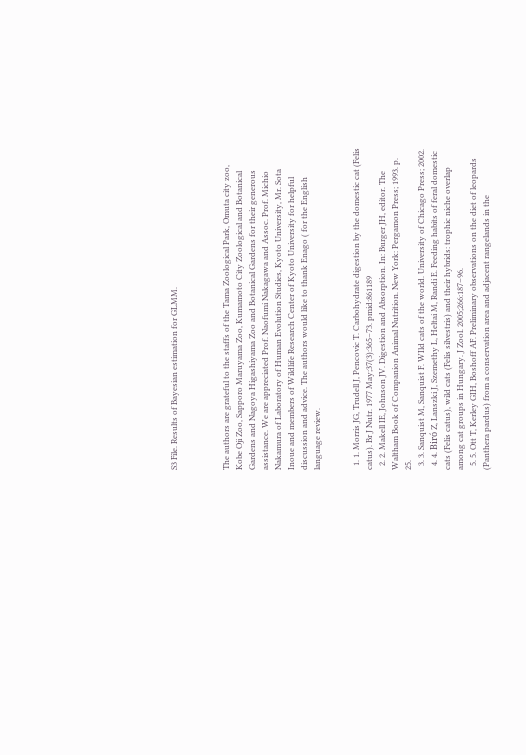S3 File. Results of Bayesian estimation for GLMM.



The authors are grateful to the staffs of the Tama Zoological Park, Omuta city zoo, Kobe Oji Zoo, Sapporo Maruyama Zoo, Kumamoto City Zoological and Botanical Gardens and Nagoya Higashiyama Zoo and Botanical Gardens for their generous assistance. We are appreciated Prof. Naofumi Nakagawa and Assoc. Prof. Michio Nakamura of Laboratory of Human Evolution Studies, Kyoto University, Mr. Sota Inoue and members of Wildlife Research Center of Kyoto University for helpful discussion and advice. The authors would like to thank Enago ( for the English language review.


  1. 1. Morris JG, Trudell J, Pencovic T. Carbohydrate digestion by the domestic cat (Felis catus). Br J Nutr. 1977 May;37(3):365–73. pmid:861189
  2. 2. Makell IE, Johnson JV. Digestion and Absorption. In: Burger JH, editor. The Waltham Book of Companion Animal Nutrition. New York: Pergamon Press; 1993. p. 25.
  3. 3. Sanquist M, Sanquist F. WIld cats of the world. University of Chicago Press; 2002.
  4. 4. Biró Z, Lanszki J, Szemethy L, Heltai M, Randi E. Feeding habits of feral domestic cats (Felis catus), wild cats (Felis silvestris) and their hybrids: trophic niche overlap among cat groups in Hungary. J Zool. 2005;266:187–96.
  5. 5. Ott T, Kerley GIH, Boshoff AF. Preliminary observations on the diet of leopards (Panthera pardus) from a conservation area and adjacent rangelands in the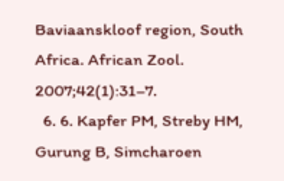Baviaanskloof region, South Africa. African Zool. 2007;42(1):31–7.
  6. 6. Kapfer PM, Streby HM, Gurung B, Simcharoen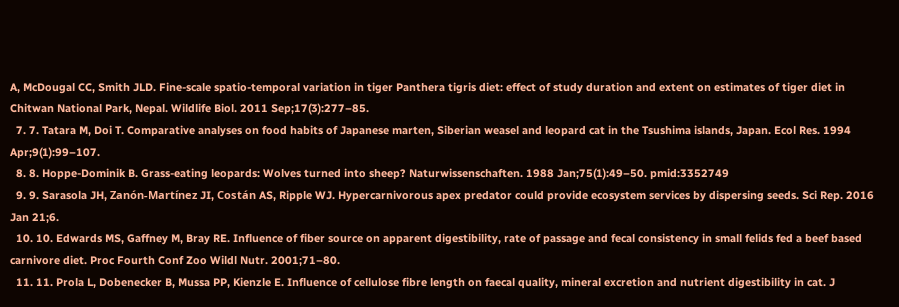A, McDougal CC, Smith JLD. Fine-scale spatio-temporal variation in tiger Panthera tigris diet: effect of study duration and extent on estimates of tiger diet in Chitwan National Park, Nepal. Wildlife Biol. 2011 Sep;17(3):277–85.
  7. 7. Tatara M, Doi T. Comparative analyses on food habits of Japanese marten, Siberian weasel and leopard cat in the Tsushima islands, Japan. Ecol Res. 1994 Apr;9(1):99–107.
  8. 8. Hoppe-Dominik B. Grass-eating leopards: Wolves turned into sheep? Naturwissenschaften. 1988 Jan;75(1):49–50. pmid:3352749
  9. 9. Sarasola JH, Zanón-Martínez JI, Costán AS, Ripple WJ. Hypercarnivorous apex predator could provide ecosystem services by dispersing seeds. Sci Rep. 2016 Jan 21;6.
  10. 10. Edwards MS, Gaffney M, Bray RE. Influence of fiber source on apparent digestibility, rate of passage and fecal consistency in small felids fed a beef based carnivore diet. Proc Fourth Conf Zoo Wildl Nutr. 2001;71–80.
  11. 11. Prola L, Dobenecker B, Mussa PP, Kienzle E. Influence of cellulose fibre length on faecal quality, mineral excretion and nutrient digestibility in cat. J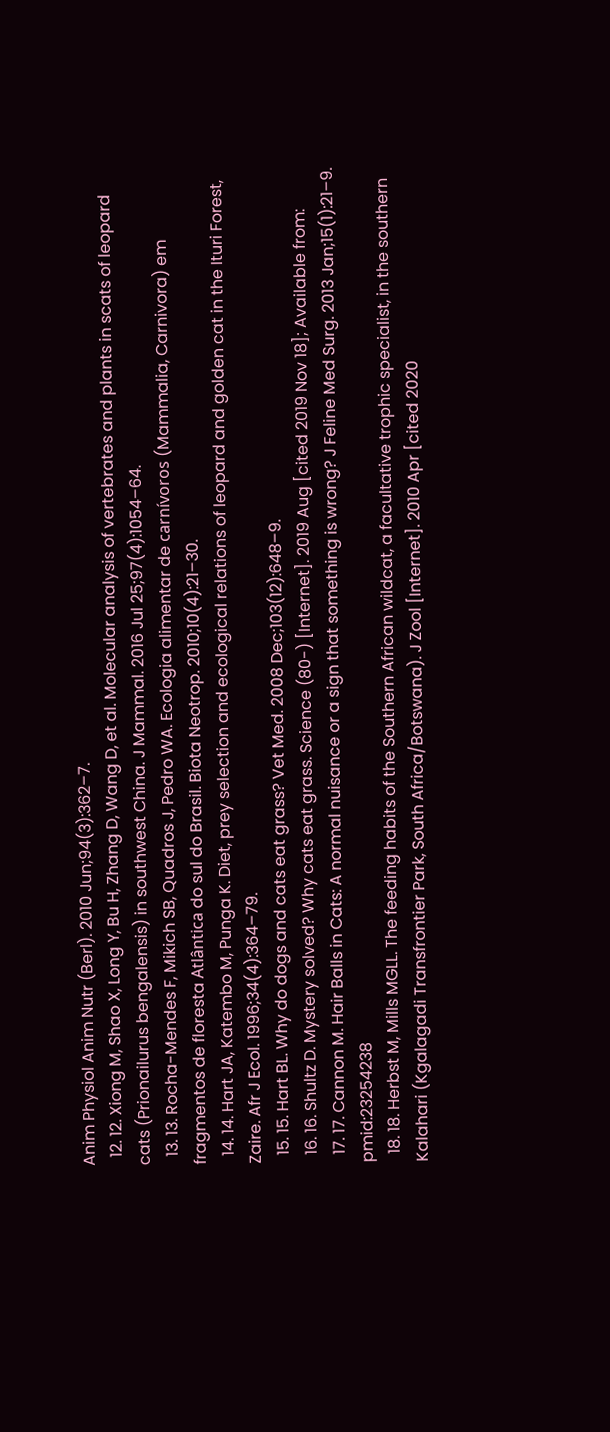Anim Physiol Anim Nutr (Berl). 2010 Jun;94(3):362–7.
  12. 12. Xiong M, Shao X, Long Y, Bu H, Zhang D, Wang D, et al. Molecular analysis of vertebrates and plants in scats of leopard cats (Prionailurus bengalensis) in southwest China. J Mammal. 2016 Jul 25;97(4):1054–64.
  13. 13. Rocha-Mendes F, Mikich SB, Quadros J, Pedro WA. Ecologia alimentar de carnívoros (Mammalia, Carnivora) em fragmentos de floresta Atlântica do sul do Brasil. Biota Neotrop. 2010;10(4):21–30.
  14. 14. Hart JA, Katembo M, Punga K. Diet, prey selection and ecological relations of leopard and golden cat in the Ituri Forest, Zaire. Afr J Ecol. 1996;34(4):364–79.
  15. 15. Hart BL. Why do dogs and cats eat grass? Vet Med. 2008 Dec;103(12):648–9.
  16. 16. Shultz D. Mystery solved? Why cats eat grass. Science (80-) [Internet]. 2019 Aug [cited 2019 Nov 18]; Available from:
  17. 17. Cannon M. Hair Balls in Cats: A normal nuisance or a sign that something is wrong? J Feline Med Surg. 2013 Jan;15(1):21–9. pmid:23254238
  18. 18. Herbst M, Mills MGLL. The feeding habits of the Southern African wildcat, a facultative trophic specialist, in the southern Kalahari (Kgalagadi Transfrontier Park, South Africa/Botswana). J Zool [Internet]. 2010 Apr [cited 2020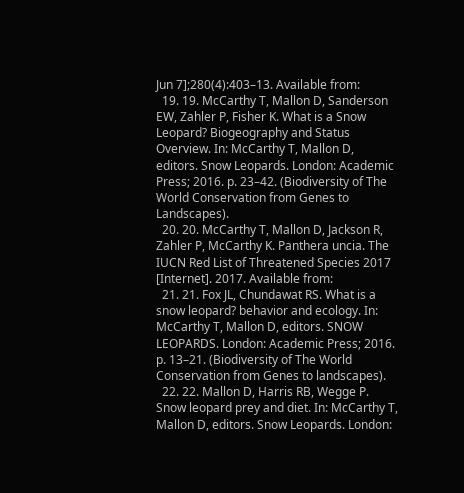Jun 7];280(4):403–13. Available from:
  19. 19. McCarthy T, Mallon D, Sanderson EW, Zahler P, Fisher K. What is a Snow Leopard? Biogeography and Status Overview. In: McCarthy T, Mallon D, editors. Snow Leopards. London: Academic Press; 2016. p. 23–42. (Biodiversity of The World Conservation from Genes to Landscapes).
  20. 20. McCarthy T, Mallon D, Jackson R, Zahler P, McCarthy K. Panthera uncia. The IUCN Red List of Threatened Species 2017 [Internet]. 2017. Available from:
  21. 21. Fox JL, Chundawat RS. What is a snow leopard? behavior and ecology. In: McCarthy T, Mallon D, editors. SNOW LEOPARDS. London: Academic Press; 2016. p. 13–21. (Biodiversity of The World Conservation from Genes to landscapes).
  22. 22. Mallon D, Harris RB, Wegge P. Snow leopard prey and diet. In: McCarthy T, Mallon D, editors. Snow Leopards. London: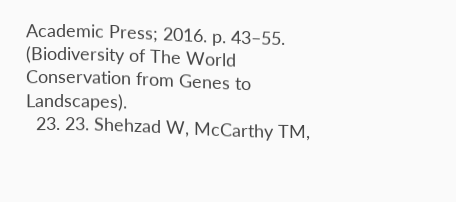Academic Press; 2016. p. 43–55. (Biodiversity of The World Conservation from Genes to Landscapes).
  23. 23. Shehzad W, McCarthy TM,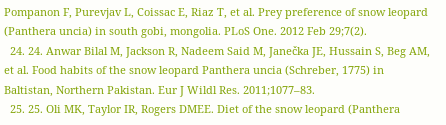Pompanon F, Purevjav L, Coissac E, Riaz T, et al. Prey preference of snow leopard (Panthera uncia) in south gobi, mongolia. PLoS One. 2012 Feb 29;7(2).
  24. 24. Anwar Bilal M, Jackson R, Nadeem Said M, Janečka JE, Hussain S, Beg AM, et al. Food habits of the snow leopard Panthera uncia (Schreber, 1775) in Baltistan, Northern Pakistan. Eur J Wildl Res. 2011;1077–83.
  25. 25. Oli MK, Taylor IR, Rogers DMEE. Diet of the snow leopard (Panthera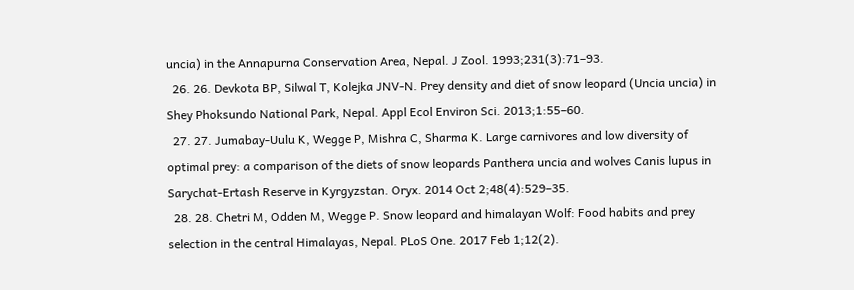uncia) in the Annapurna Conservation Area, Nepal. J Zool. 1993;231(3):71–93.
  26. 26. Devkota BP, Silwal T, Kolejka JNV-N. Prey density and diet of snow leopard (Uncia uncia) in Shey Phoksundo National Park, Nepal. Appl Ecol Environ Sci. 2013;1:55–60.
  27. 27. Jumabay-Uulu K, Wegge P, Mishra C, Sharma K. Large carnivores and low diversity of optimal prey: a comparison of the diets of snow leopards Panthera uncia and wolves Canis lupus in Sarychat-Ertash Reserve in Kyrgyzstan. Oryx. 2014 Oct 2;48(4):529–35.
  28. 28. Chetri M, Odden M, Wegge P. Snow leopard and himalayan Wolf: Food habits and prey selection in the central Himalayas, Nepal. PLoS One. 2017 Feb 1;12(2).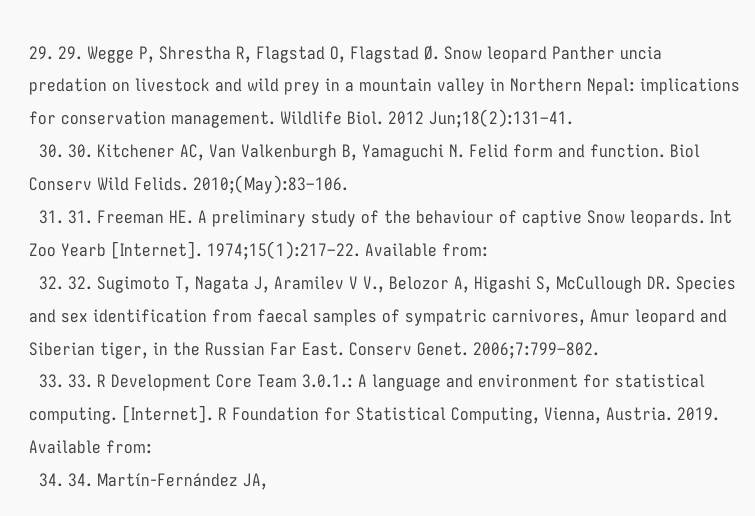29. 29. Wegge P, Shrestha R, Flagstad O, Flagstad Ø. Snow leopard Panther uncia predation on livestock and wild prey in a mountain valley in Northern Nepal: implications for conservation management. Wildlife Biol. 2012 Jun;18(2):131–41.
  30. 30. Kitchener AC, Van Valkenburgh B, Yamaguchi N. Felid form and function. Biol Conserv Wild Felids. 2010;(May):83–106.
  31. 31. Freeman HE. A preliminary study of the behaviour of captive Snow leopards. Int Zoo Yearb [Internet]. 1974;15(1):217–22. Available from:
  32. 32. Sugimoto T, Nagata J, Aramilev V V., Belozor A, Higashi S, McCullough DR. Species and sex identification from faecal samples of sympatric carnivores, Amur leopard and Siberian tiger, in the Russian Far East. Conserv Genet. 2006;7:799–802.
  33. 33. R Development Core Team 3.0.1.: A language and environment for statistical computing. [Internet]. R Foundation for Statistical Computing, Vienna, Austria. 2019. Available from:
  34. 34. Martín-Fernández JA,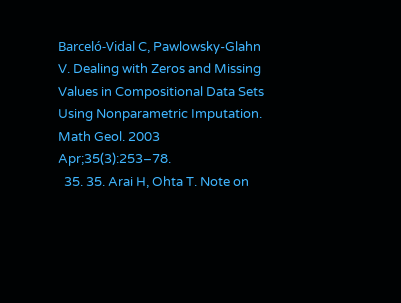Barceló-Vidal C, Pawlowsky-Glahn V. Dealing with Zeros and Missing Values in Compositional Data Sets Using Nonparametric Imputation. Math Geol. 2003 Apr;35(3):253–78.
  35. 35. Arai H, Ohta T. Note on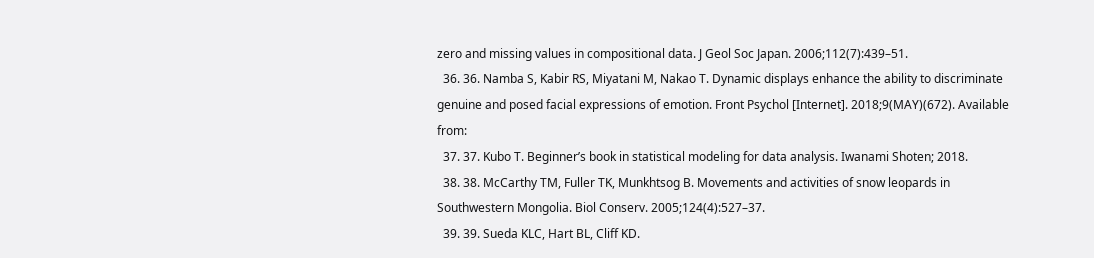zero and missing values in compositional data. J Geol Soc Japan. 2006;112(7):439–51.
  36. 36. Namba S, Kabir RS, Miyatani M, Nakao T. Dynamic displays enhance the ability to discriminate genuine and posed facial expressions of emotion. Front Psychol [Internet]. 2018;9(MAY)(672). Available from:
  37. 37. Kubo T. Beginner’s book in statistical modeling for data analysis. Iwanami Shoten; 2018.
  38. 38. McCarthy TM, Fuller TK, Munkhtsog B. Movements and activities of snow leopards in Southwestern Mongolia. Biol Conserv. 2005;124(4):527–37.
  39. 39. Sueda KLC, Hart BL, Cliff KD.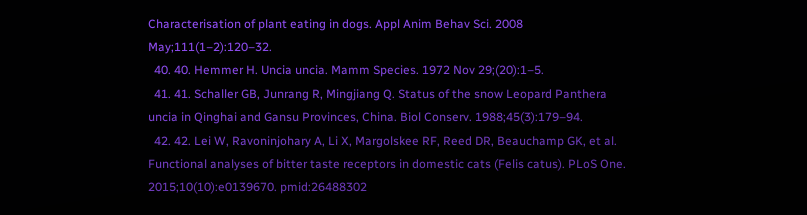Characterisation of plant eating in dogs. Appl Anim Behav Sci. 2008 May;111(1–2):120–32.
  40. 40. Hemmer H. Uncia uncia. Mamm Species. 1972 Nov 29;(20):1–5.
  41. 41. Schaller GB, Junrang R, Mingjiang Q. Status of the snow Leopard Panthera uncia in Qinghai and Gansu Provinces, China. Biol Conserv. 1988;45(3):179–94.
  42. 42. Lei W, Ravoninjohary A, Li X, Margolskee RF, Reed DR, Beauchamp GK, et al. Functional analyses of bitter taste receptors in domestic cats (Felis catus). PLoS One. 2015;10(10):e0139670. pmid:26488302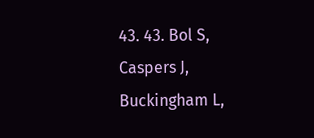43. 43. Bol S, Caspers J, Buckingham L,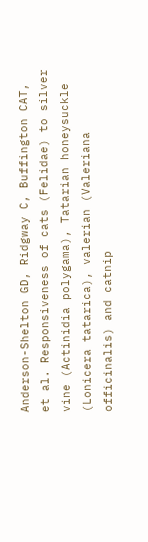Anderson-Shelton GD, Ridgway C, Buffington CAT, et al. Responsiveness of cats (Felidae) to silver vine (Actinidia polygama), Tatarian honeysuckle (Lonicera tatarica), valerian (Valeriana officinalis) and catnip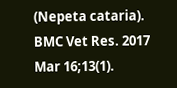(Nepeta cataria). BMC Vet Res. 2017 Mar 16;13(1).